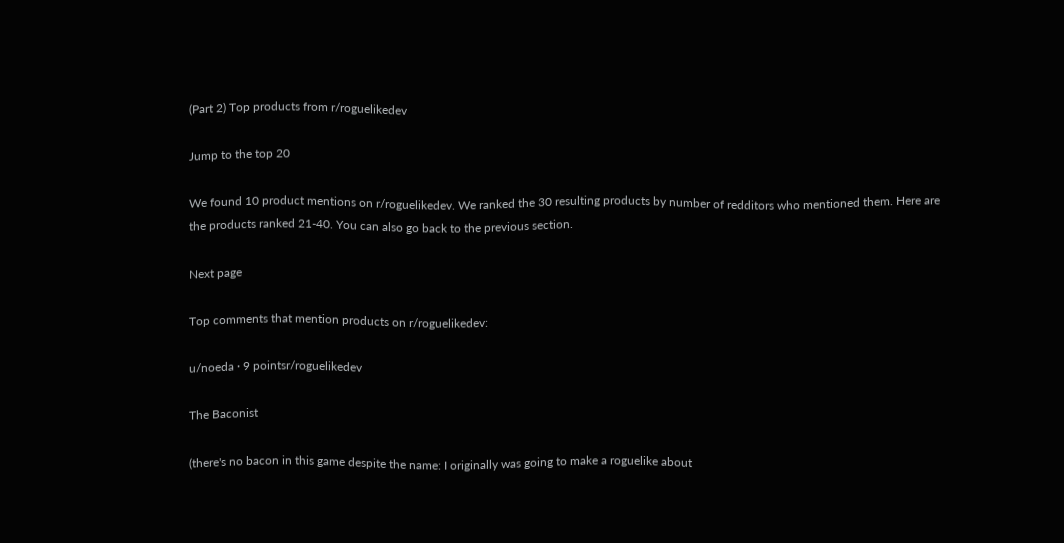(Part 2) Top products from r/roguelikedev

Jump to the top 20

We found 10 product mentions on r/roguelikedev. We ranked the 30 resulting products by number of redditors who mentioned them. Here are the products ranked 21-40. You can also go back to the previous section.

Next page

Top comments that mention products on r/roguelikedev:

u/noeda · 9 pointsr/roguelikedev

The Baconist

(there's no bacon in this game despite the name: I originally was going to make a roguelike about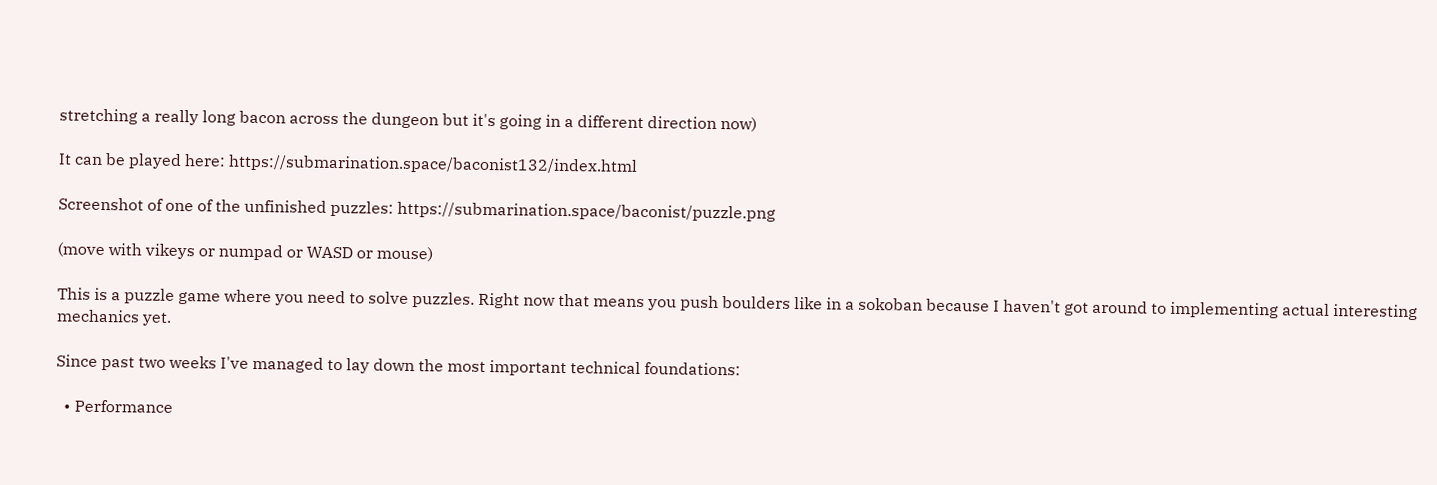stretching a really long bacon across the dungeon but it's going in a different direction now)

It can be played here: https://submarination.space/baconist132/index.html

Screenshot of one of the unfinished puzzles: https://submarination.space/baconist/puzzle.png

(move with vikeys or numpad or WASD or mouse)

This is a puzzle game where you need to solve puzzles. Right now that means you push boulders like in a sokoban because I haven't got around to implementing actual interesting mechanics yet.

Since past two weeks I've managed to lay down the most important technical foundations:

  • Performance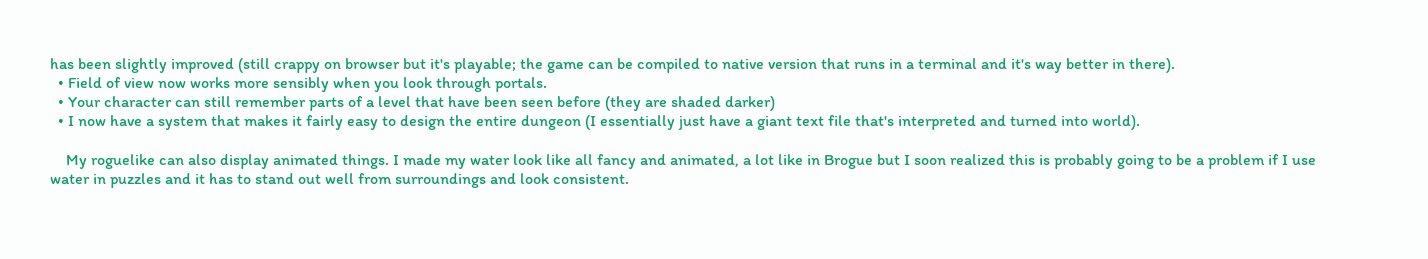has been slightly improved (still crappy on browser but it's playable; the game can be compiled to native version that runs in a terminal and it's way better in there).
  • Field of view now works more sensibly when you look through portals.
  • Your character can still remember parts of a level that have been seen before (they are shaded darker)
  • I now have a system that makes it fairly easy to design the entire dungeon (I essentially just have a giant text file that's interpreted and turned into world).

    My roguelike can also display animated things. I made my water look like all fancy and animated, a lot like in Brogue but I soon realized this is probably going to be a problem if I use water in puzzles and it has to stand out well from surroundings and look consistent.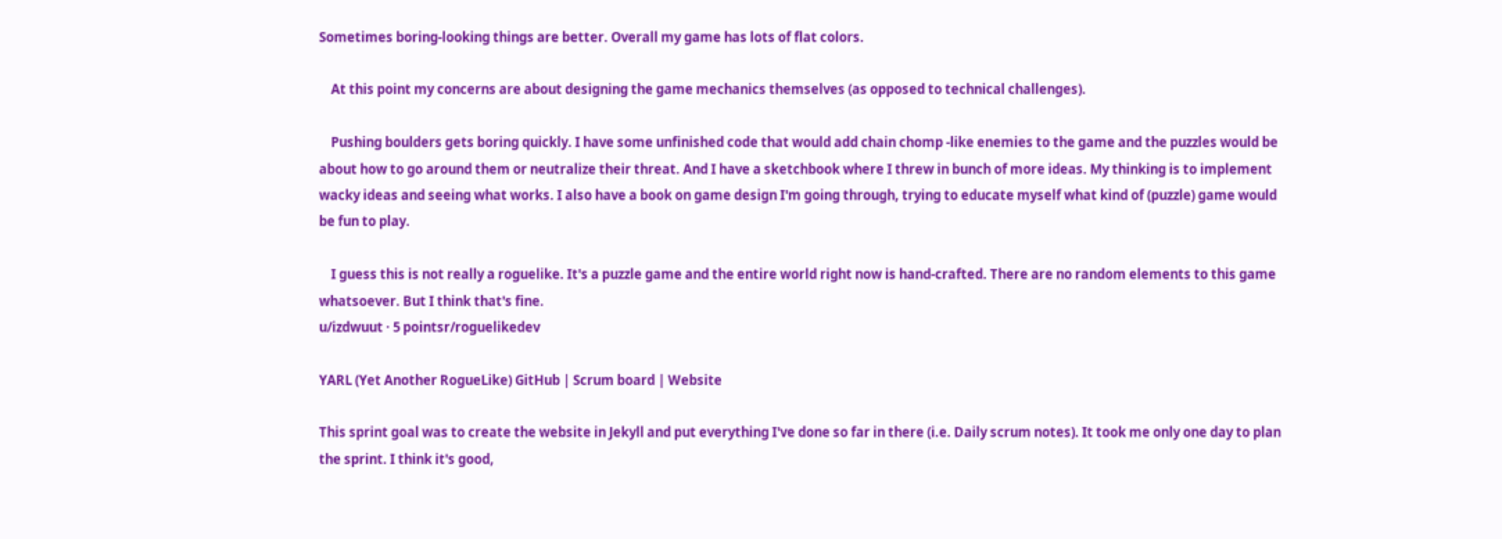Sometimes boring-looking things are better. Overall my game has lots of flat colors.

    At this point my concerns are about designing the game mechanics themselves (as opposed to technical challenges).

    Pushing boulders gets boring quickly. I have some unfinished code that would add chain chomp -like enemies to the game and the puzzles would be about how to go around them or neutralize their threat. And I have a sketchbook where I threw in bunch of more ideas. My thinking is to implement wacky ideas and seeing what works. I also have a book on game design I'm going through, trying to educate myself what kind of (puzzle) game would be fun to play.

    I guess this is not really a roguelike. It's a puzzle game and the entire world right now is hand-crafted. There are no random elements to this game whatsoever. But I think that's fine.
u/izdwuut · 5 pointsr/roguelikedev

YARL (Yet Another RogueLike) GitHub | Scrum board | Website

This sprint goal was to create the website in Jekyll and put everything I've done so far in there (i.e. Daily scrum notes). It took me only one day to plan the sprint. I think it's good,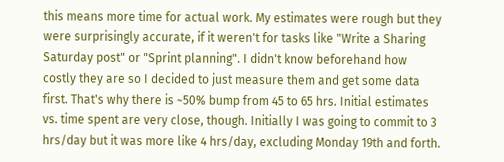this means more time for actual work. My estimates were rough but they were surprisingly accurate, if it weren't for tasks like "Write a Sharing Saturday post" or "Sprint planning". I didn't know beforehand how costly they are so I decided to just measure them and get some data first. That's why there is ~50% bump from 45 to 65 hrs. Initial estimates vs. time spent are very close, though. Initially I was going to commit to 3 hrs/day but it was more like 4 hrs/day, excluding Monday 19th and forth.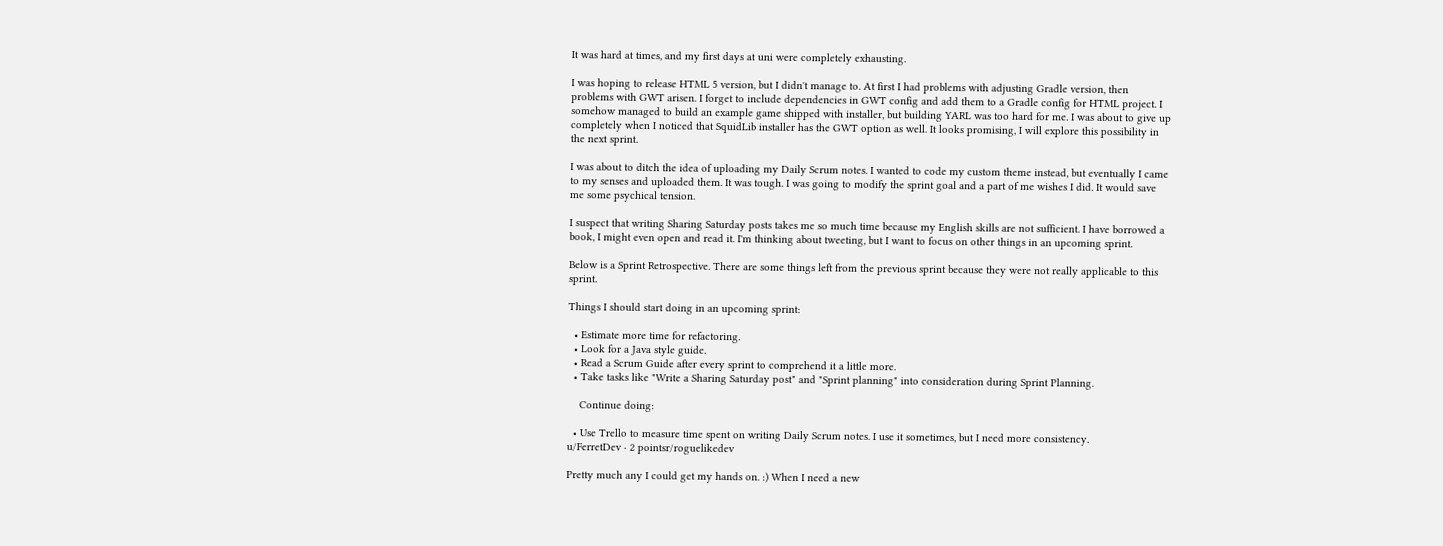It was hard at times, and my first days at uni were completely exhausting.

I was hoping to release HTML 5 version, but I didn't manage to. At first I had problems with adjusting Gradle version, then problems with GWT arisen. I forget to include dependencies in GWT config and add them to a Gradle config for HTML project. I somehow managed to build an example game shipped with installer, but building YARL was too hard for me. I was about to give up completely when I noticed that SquidLib installer has the GWT option as well. It looks promising, I will explore this possibility in the next sprint.

I was about to ditch the idea of uploading my Daily Scrum notes. I wanted to code my custom theme instead, but eventually I came to my senses and uploaded them. It was tough. I was going to modify the sprint goal and a part of me wishes I did. It would save me some psychical tension.

I suspect that writing Sharing Saturday posts takes me so much time because my English skills are not sufficient. I have borrowed a book, I might even open and read it. I'm thinking about tweeting, but I want to focus on other things in an upcoming sprint.

Below is a Sprint Retrospective. There are some things left from the previous sprint because they were not really applicable to this sprint.

Things I should start doing in an upcoming sprint:

  • Estimate more time for refactoring.
  • Look for a Java style guide.
  • Read a Scrum Guide after every sprint to comprehend it a little more.
  • Take tasks like "Write a Sharing Saturday post" and "Sprint planning" into consideration during Sprint Planning.

    Continue doing:

  • Use Trello to measure time spent on writing Daily Scrum notes. I use it sometimes, but I need more consistency.
u/FerretDev · 2 pointsr/roguelikedev

Pretty much any I could get my hands on. :) When I need a new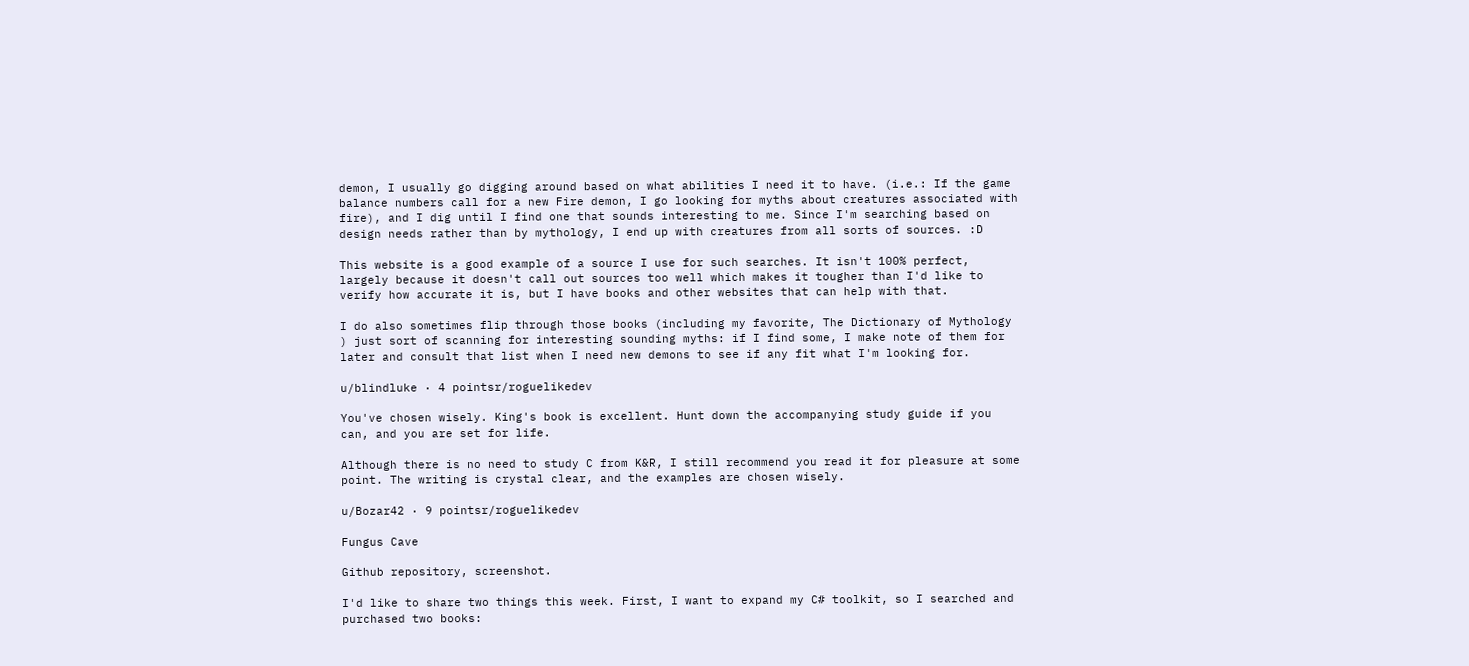demon, I usually go digging around based on what abilities I need it to have. (i.e.: If the game balance numbers call for a new Fire demon, I go looking for myths about creatures associated with fire), and I dig until I find one that sounds interesting to me. Since I'm searching based on design needs rather than by mythology, I end up with creatures from all sorts of sources. :D

This website is a good example of a source I use for such searches. It isn't 100% perfect, largely because it doesn't call out sources too well which makes it tougher than I'd like to verify how accurate it is, but I have books and other websites that can help with that.

I do also sometimes flip through those books (including my favorite, The Dictionary of Mythology ) just sort of scanning for interesting sounding myths: if I find some, I make note of them for later and consult that list when I need new demons to see if any fit what I'm looking for.

u/blindluke · 4 pointsr/roguelikedev

You've chosen wisely. King's book is excellent. Hunt down the accompanying study guide if you can, and you are set for life.

Although there is no need to study C from K&R, I still recommend you read it for pleasure at some point. The writing is crystal clear, and the examples are chosen wisely.

u/Bozar42 · 9 pointsr/roguelikedev

Fungus Cave

Github repository, screenshot.

I'd like to share two things this week. First, I want to expand my C# toolkit, so I searched and purchased two books: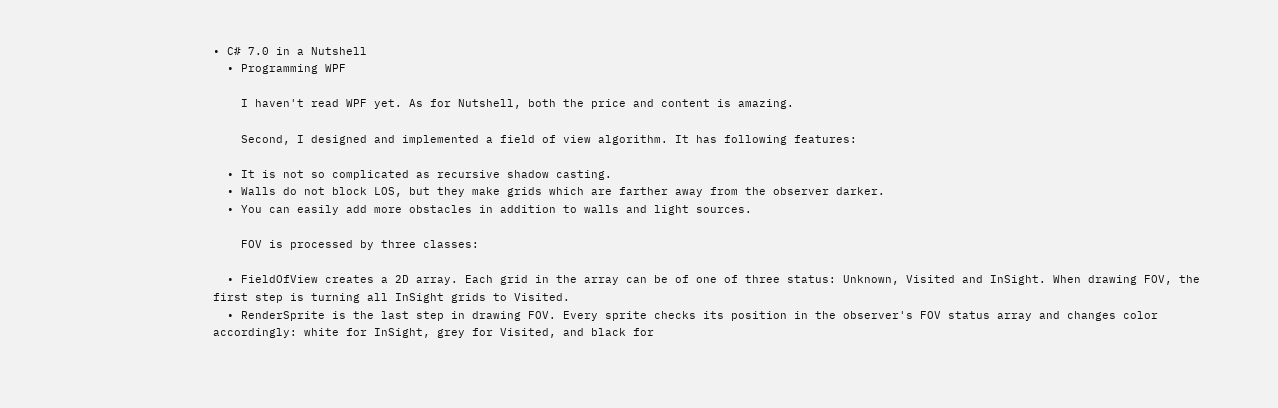• C# 7.0 in a Nutshell
  • Programming WPF

    I haven't read WPF yet. As for Nutshell, both the price and content is amazing.

    Second, I designed and implemented a field of view algorithm. It has following features:

  • It is not so complicated as recursive shadow casting.
  • Walls do not block LOS, but they make grids which are farther away from the observer darker.
  • You can easily add more obstacles in addition to walls and light sources.

    FOV is processed by three classes:

  • FieldOfView creates a 2D array. Each grid in the array can be of one of three status: Unknown, Visited and InSight. When drawing FOV, the first step is turning all InSight grids to Visited.
  • RenderSprite is the last step in drawing FOV. Every sprite checks its position in the observer's FOV status array and changes color accordingly: white for InSight, grey for Visited, and black for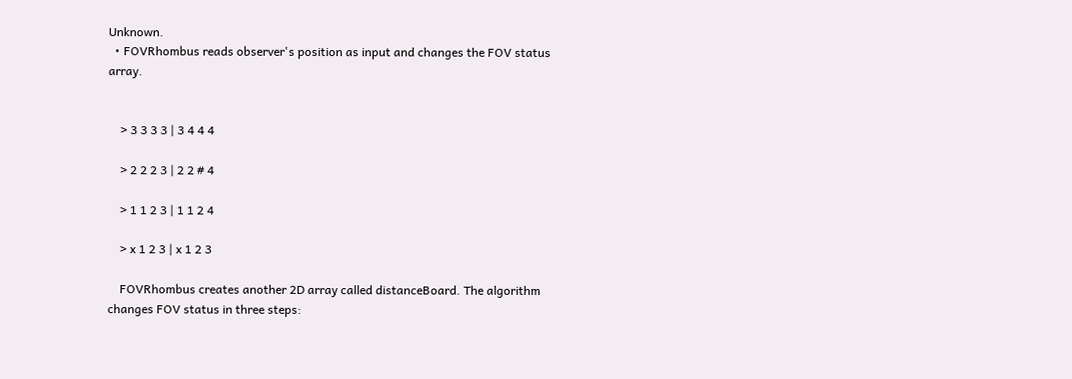Unknown.
  • FOVRhombus reads observer's position as input and changes the FOV status array.


    > 3 3 3 3 | 3 4 4 4

    > 2 2 2 3 | 2 2 # 4

    > 1 1 2 3 | 1 1 2 4

    > x 1 2 3 | x 1 2 3

    FOVRhombus creates another 2D array called distanceBoard. The algorithm changes FOV status in three steps: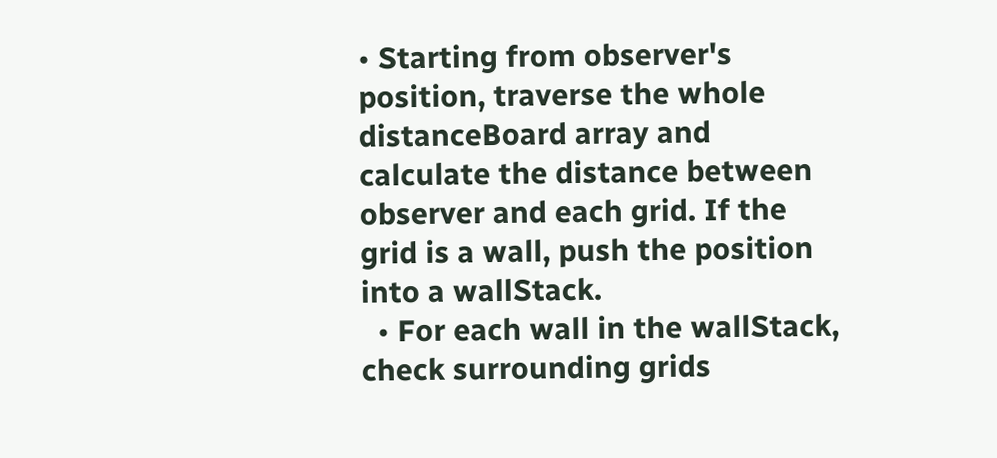• Starting from observer's position, traverse the whole distanceBoard array and calculate the distance between observer and each grid. If the grid is a wall, push the position into a wallStack.
  • For each wall in the wallStack, check surrounding grids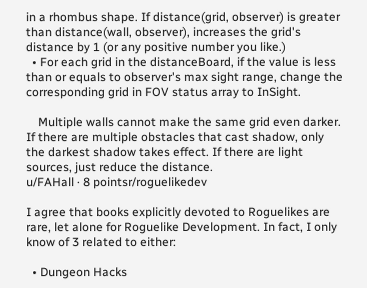in a rhombus shape. If distance(grid, observer) is greater than distance(wall, observer), increases the grid's distance by 1 (or any positive number you like.)
  • For each grid in the distanceBoard, if the value is less than or equals to observer's max sight range, change the corresponding grid in FOV status array to InSight.

    Multiple walls cannot make the same grid even darker. If there are multiple obstacles that cast shadow, only the darkest shadow takes effect. If there are light sources, just reduce the distance.
u/FAHall · 8 pointsr/roguelikedev

I agree that books explicitly devoted to Roguelikes are rare, let alone for Roguelike Development. In fact, I only know of 3 related to either:

  • Dungeon Hacks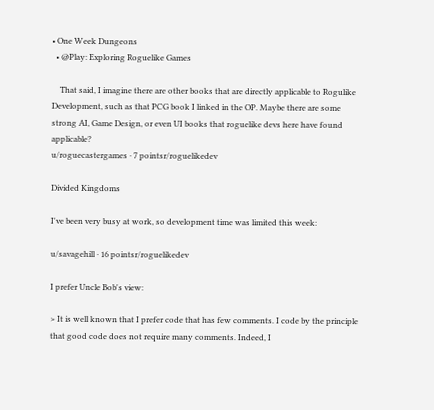• One Week Dungeons
  • @Play: Exploring Roguelike Games

    That said, I imagine there are other books that are directly applicable to Rogulike Development, such as that PCG book I linked in the OP. Maybe there are some strong AI, Game Design, or even UI books that roguelike devs here have found applicable?
u/roguecastergames · 7 pointsr/roguelikedev

Divided Kingdoms

I've been very busy at work, so development time was limited this week:

u/savagehill · 16 pointsr/roguelikedev

I prefer Uncle Bob's view:

> It is well known that I prefer code that has few comments. I code by the principle that good code does not require many comments. Indeed, I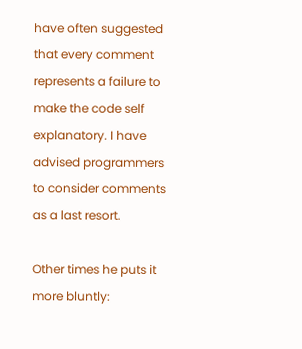have often suggested that every comment represents a failure to make the code self explanatory. I have advised programmers to consider comments as a last resort.

Other times he puts it more bluntly: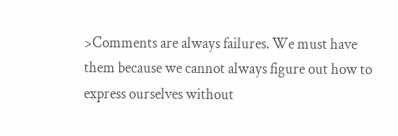>Comments are always failures. We must have them because we cannot always figure out how to express ourselves without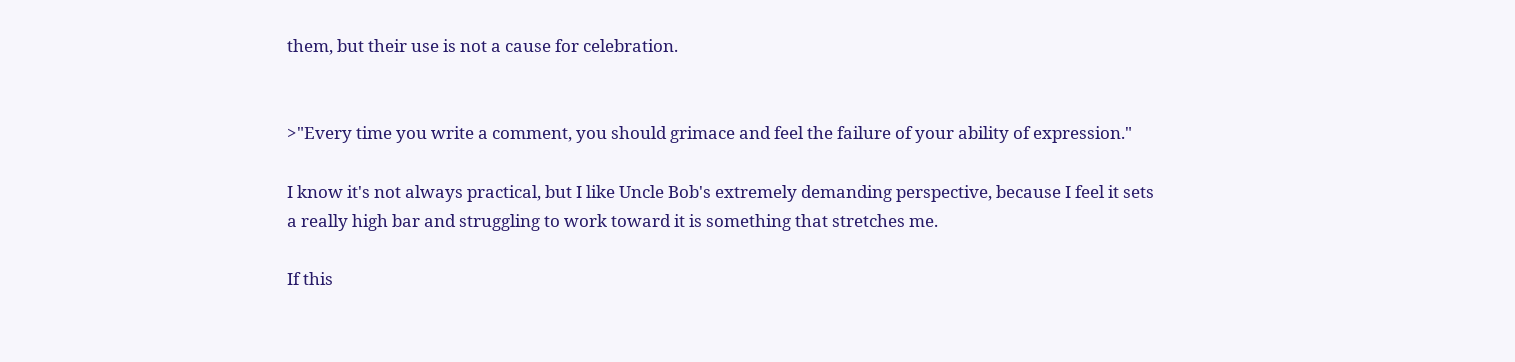them, but their use is not a cause for celebration.


>"Every time you write a comment, you should grimace and feel the failure of your ability of expression."

I know it's not always practical, but I like Uncle Bob's extremely demanding perspective, because I feel it sets a really high bar and struggling to work toward it is something that stretches me.

If this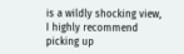is a wildly shocking view, I highly recommend picking up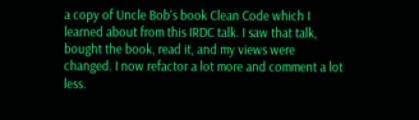a copy of Uncle Bob's book Clean Code which I learned about from this IRDC talk. I saw that talk, bought the book, read it, and my views were changed. I now refactor a lot more and comment a lot less.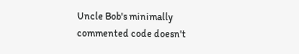Uncle Bob's minimally commented code doesn't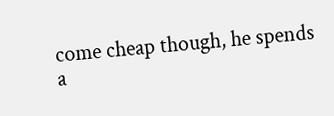come cheap though, he spends a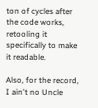ton of cycles after the code works, retooling it specifically to make it readable.

Also, for the record, I ain't no Uncle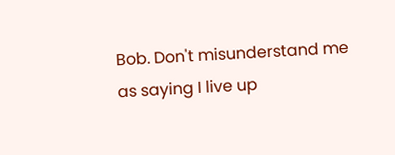Bob. Don't misunderstand me as saying I live up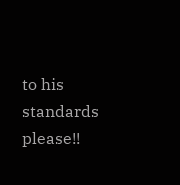to his standards please!!